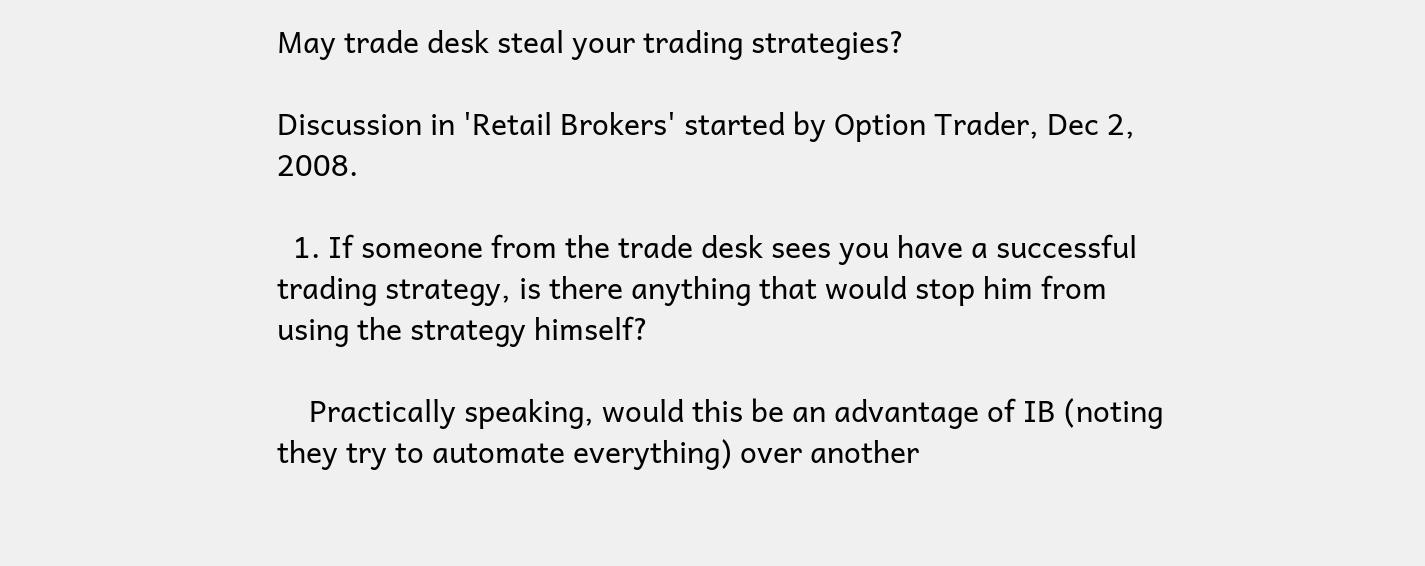May trade desk steal your trading strategies?

Discussion in 'Retail Brokers' started by Option Trader, Dec 2, 2008.

  1. If someone from the trade desk sees you have a successful trading strategy, is there anything that would stop him from using the strategy himself?

    Practically speaking, would this be an advantage of IB (noting they try to automate everything) over another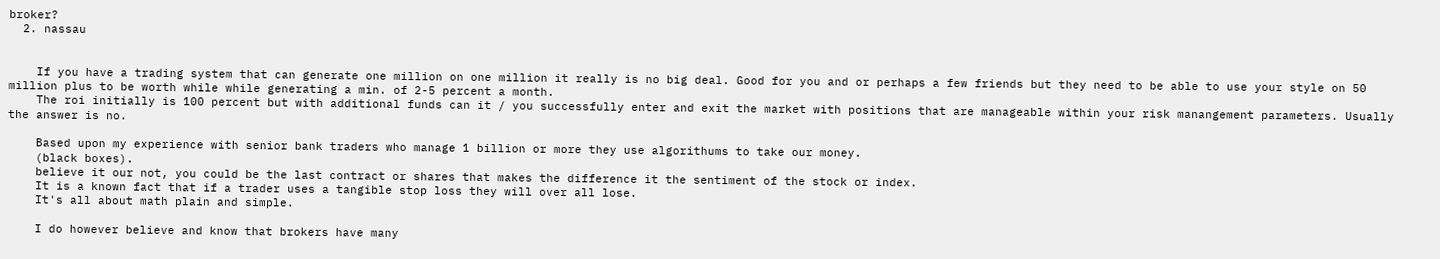broker?
  2. nassau


    If you have a trading system that can generate one million on one million it really is no big deal. Good for you and or perhaps a few friends but they need to be able to use your style on 50 million plus to be worth while while generating a min. of 2-5 percent a month.
    The roi initially is 100 percent but with additional funds can it / you successfully enter and exit the market with positions that are manageable within your risk manangement parameters. Usually the answer is no.

    Based upon my experience with senior bank traders who manage 1 billion or more they use algorithums to take our money.
    (black boxes).
    believe it our not, you could be the last contract or shares that makes the difference it the sentiment of the stock or index.
    It is a known fact that if a trader uses a tangible stop loss they will over all lose.
    It's all about math plain and simple.

    I do however believe and know that brokers have many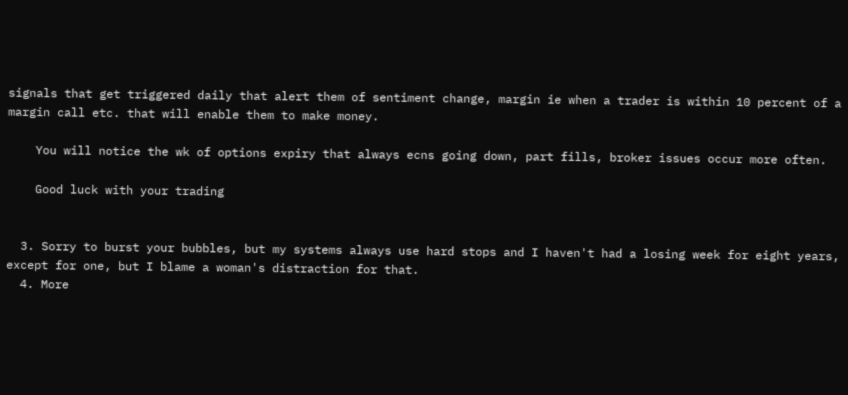signals that get triggered daily that alert them of sentiment change, margin ie when a trader is within 10 percent of a margin call etc. that will enable them to make money.

    You will notice the wk of options expiry that always ecns going down, part fills, broker issues occur more often.

    Good luck with your trading


  3. Sorry to burst your bubbles, but my systems always use hard stops and I haven't had a losing week for eight years, except for one, but I blame a woman's distraction for that.
  4. More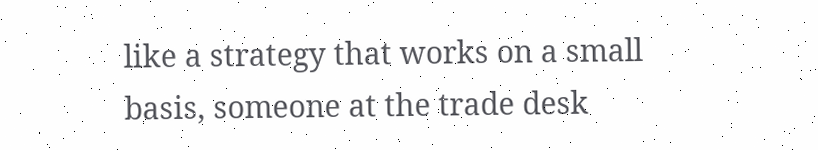like a strategy that works on a small basis, someone at the trade desk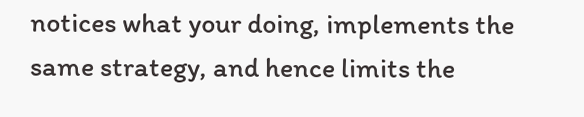notices what your doing, implements the same strategy, and hence limits the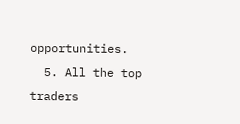opportunities.
  5. All the top traders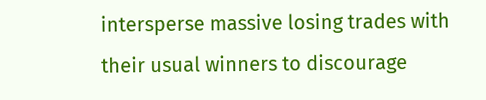intersperse massive losing trades with their usual winners to discourage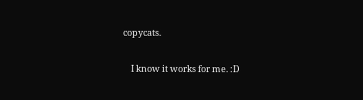copycats.

    I know it works for me. :D